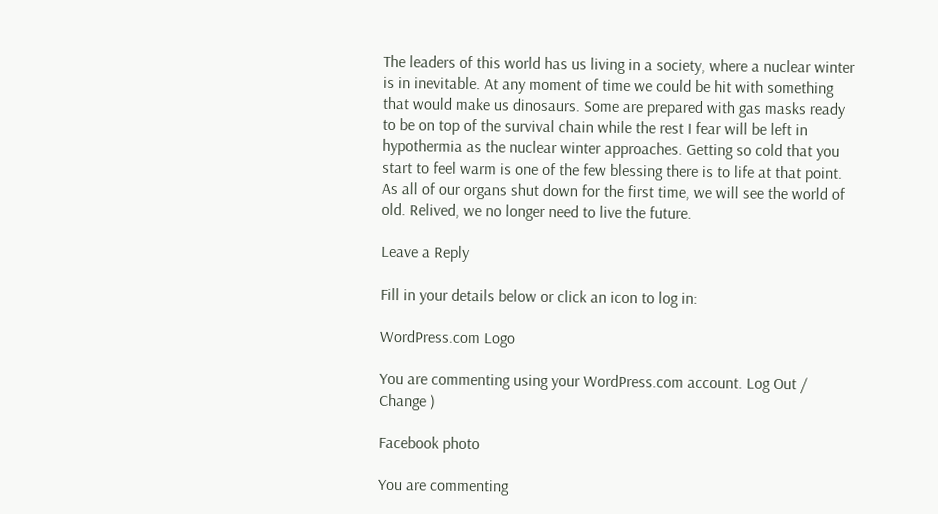The leaders of this world has us living in a society, where a nuclear winter is in inevitable. At any moment of time we could be hit with something that would make us dinosaurs. Some are prepared with gas masks ready to be on top of the survival chain while the rest I fear will be left in hypothermia as the nuclear winter approaches. Getting so cold that you start to feel warm is one of the few blessing there is to life at that point. As all of our organs shut down for the first time, we will see the world of old. Relived, we no longer need to live the future.

Leave a Reply

Fill in your details below or click an icon to log in:

WordPress.com Logo

You are commenting using your WordPress.com account. Log Out /  Change )

Facebook photo

You are commenting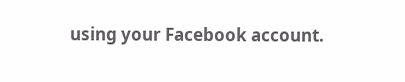using your Facebook account.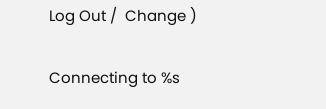Log Out /  Change )

Connecting to %s